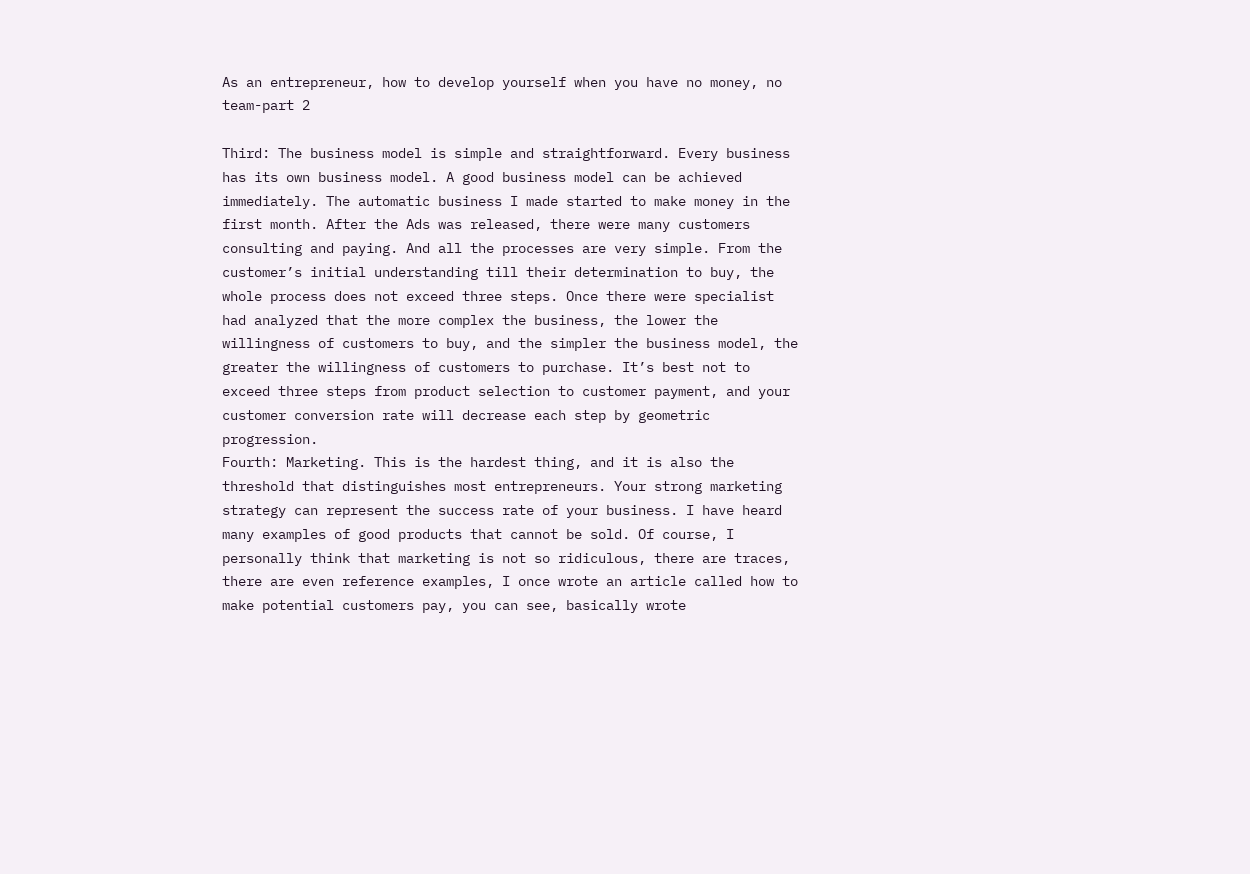As an entrepreneur, how to develop yourself when you have no money, no team-part 2

Third: The business model is simple and straightforward. Every business has its own business model. A good business model can be achieved immediately. The automatic business I made started to make money in the first month. After the Ads was released, there were many customers consulting and paying. And all the processes are very simple. From the customer’s initial understanding till their determination to buy, the whole process does not exceed three steps. Once there were specialist had analyzed that the more complex the business, the lower the willingness of customers to buy, and the simpler the business model, the greater the willingness of customers to purchase. It’s best not to exceed three steps from product selection to customer payment, and your customer conversion rate will decrease each step by geometric progression.
Fourth: Marketing. This is the hardest thing, and it is also the threshold that distinguishes most entrepreneurs. Your strong marketing strategy can represent the success rate of your business. I have heard many examples of good products that cannot be sold. Of course, I personally think that marketing is not so ridiculous, there are traces, there are even reference examples, I once wrote an article called how to make potential customers pay, you can see, basically wrote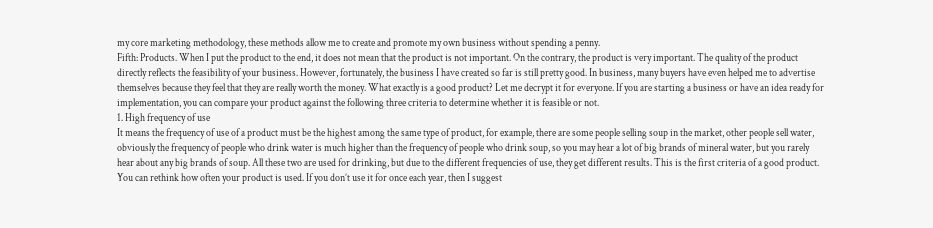my core marketing methodology, these methods allow me to create and promote my own business without spending a penny.
Fifth: Products. When I put the product to the end, it does not mean that the product is not important. On the contrary, the product is very important. The quality of the product directly reflects the feasibility of your business. However, fortunately, the business I have created so far is still pretty good. In business, many buyers have even helped me to advertise themselves because they feel that they are really worth the money. What exactly is a good product? Let me decrypt it for everyone. If you are starting a business or have an idea ready for implementation, you can compare your product against the following three criteria to determine whether it is feasible or not.
1. High frequency of use
It means the frequency of use of a product must be the highest among the same type of product, for example, there are some people selling soup in the market, other people sell water, obviously the frequency of people who drink water is much higher than the frequency of people who drink soup, so you may hear a lot of big brands of mineral water, but you rarely hear about any big brands of soup. All these two are used for drinking, but due to the different frequencies of use, they get different results. This is the first criteria of a good product. You can rethink how often your product is used. If you don’t use it for once each year, then I suggest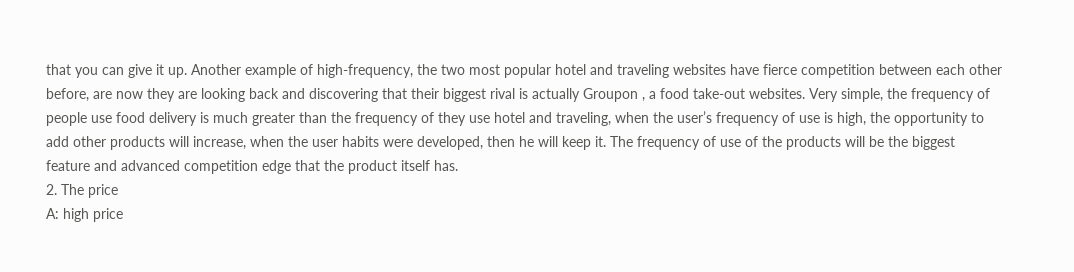that you can give it up. Another example of high-frequency, the two most popular hotel and traveling websites have fierce competition between each other before, are now they are looking back and discovering that their biggest rival is actually Groupon , a food take-out websites. Very simple, the frequency of people use food delivery is much greater than the frequency of they use hotel and traveling, when the user’s frequency of use is high, the opportunity to add other products will increase, when the user habits were developed, then he will keep it. The frequency of use of the products will be the biggest feature and advanced competition edge that the product itself has.
2. The price
A: high price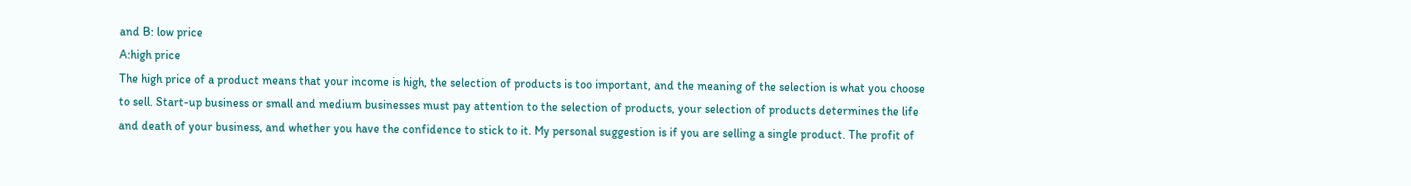and B: low price
A:high price
The high price of a product means that your income is high, the selection of products is too important, and the meaning of the selection is what you choose to sell. Start-up business or small and medium businesses must pay attention to the selection of products, your selection of products determines the life and death of your business, and whether you have the confidence to stick to it. My personal suggestion is if you are selling a single product. The profit of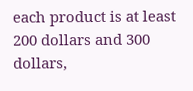each product is at least 200 dollars and 300 dollars,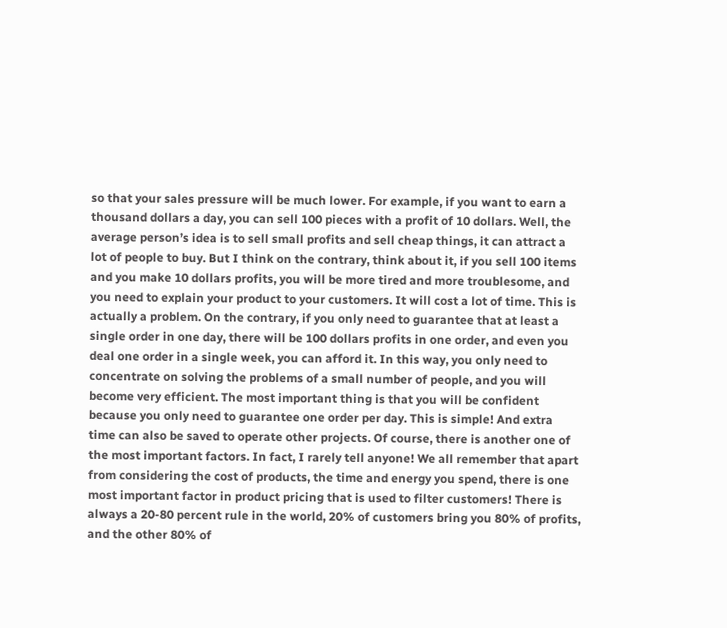so that your sales pressure will be much lower. For example, if you want to earn a thousand dollars a day, you can sell 100 pieces with a profit of 10 dollars. Well, the average person’s idea is to sell small profits and sell cheap things, it can attract a lot of people to buy. But I think on the contrary, think about it, if you sell 100 items and you make 10 dollars profits, you will be more tired and more troublesome, and you need to explain your product to your customers. It will cost a lot of time. This is actually a problem. On the contrary, if you only need to guarantee that at least a single order in one day, there will be 100 dollars profits in one order, and even you deal one order in a single week, you can afford it. In this way, you only need to concentrate on solving the problems of a small number of people, and you will become very efficient. The most important thing is that you will be confident because you only need to guarantee one order per day. This is simple! And extra time can also be saved to operate other projects. Of course, there is another one of the most important factors. In fact, I rarely tell anyone! We all remember that apart from considering the cost of products, the time and energy you spend, there is one most important factor in product pricing that is used to filter customers! There is always a 20-80 percent rule in the world, 20% of customers bring you 80% of profits, and the other 80% of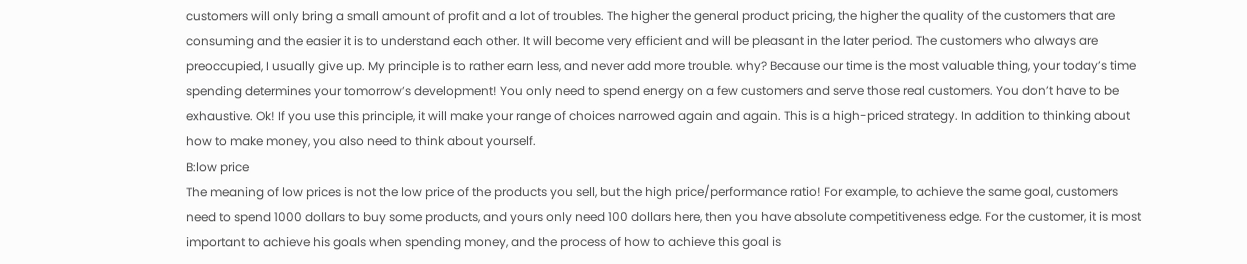customers will only bring a small amount of profit and a lot of troubles. The higher the general product pricing, the higher the quality of the customers that are consuming and the easier it is to understand each other. It will become very efficient and will be pleasant in the later period. The customers who always are preoccupied, I usually give up. My principle is to rather earn less, and never add more trouble. why? Because our time is the most valuable thing, your today’s time spending determines your tomorrow’s development! You only need to spend energy on a few customers and serve those real customers. You don’t have to be exhaustive. Ok! If you use this principle, it will make your range of choices narrowed again and again. This is a high-priced strategy. In addition to thinking about how to make money, you also need to think about yourself.
B:low price
The meaning of low prices is not the low price of the products you sell, but the high price/performance ratio! For example, to achieve the same goal, customers need to spend 1000 dollars to buy some products, and yours only need 100 dollars here, then you have absolute competitiveness edge. For the customer, it is most important to achieve his goals when spending money, and the process of how to achieve this goal is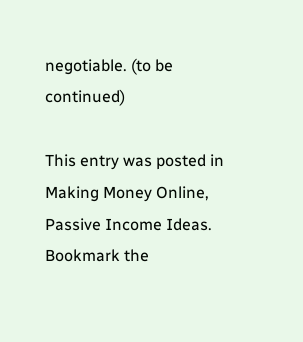negotiable. (to be continued)

This entry was posted in Making Money Online, Passive Income Ideas. Bookmark the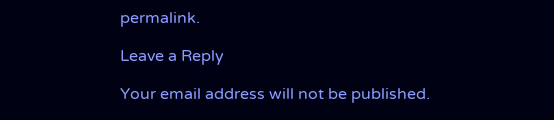permalink.

Leave a Reply

Your email address will not be published.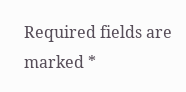Required fields are marked *